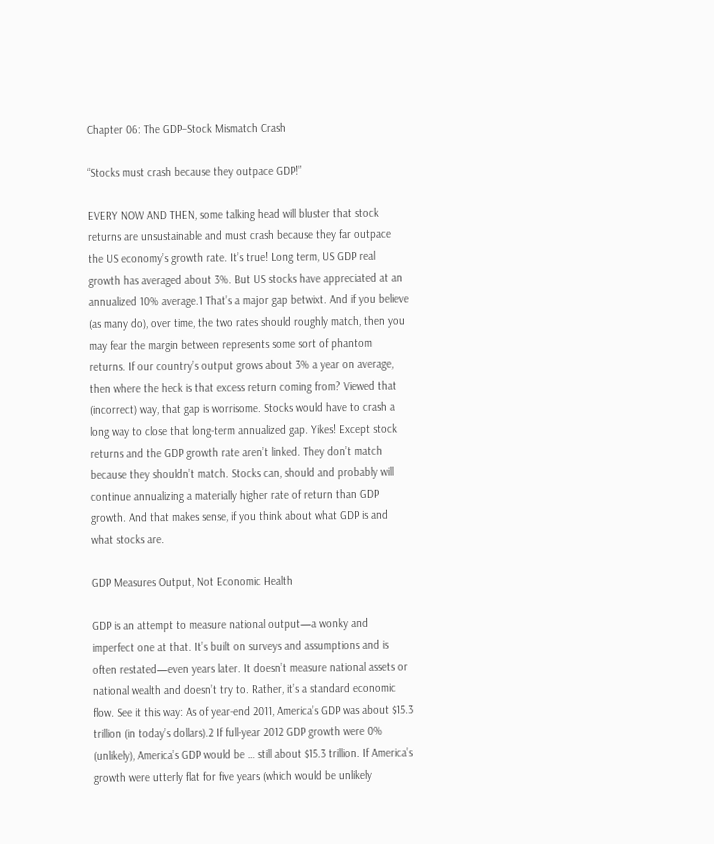Chapter 06: The GDP–Stock Mismatch Crash

“Stocks must crash because they outpace GDP!”

EVERY NOW AND THEN, some talking head will bluster that stock returns are unsustainable and must crash because they far outpace the US economy’s growth rate. It’s true! Long term, US GDP real growth has averaged about 3%. But US stocks have appreciated at an annualized 10% average.1 That’s a major gap betwixt. And if you believe (as many do), over time, the two rates should roughly match, then you may fear the margin between represents some sort of phantom returns. If our country’s output grows about 3% a year on average, then where the heck is that excess return coming from? Viewed that (incorrect) way, that gap is worrisome. Stocks would have to crash a long way to close that long-term annualized gap. Yikes! Except stock returns and the GDP growth rate aren’t linked. They don’t match because they shouldn’t match. Stocks can, should and probably will continue annualizing a materially higher rate of return than GDP growth. And that makes sense, if you think about what GDP is and what stocks are.

GDP Measures Output, Not Economic Health

GDP is an attempt to measure national output—a wonky and imperfect one at that. It’s built on surveys and assumptions and is often restated—even years later. It doesn’t measure national assets or national wealth and doesn’t try to. Rather, it’s a standard economic flow. See it this way: As of year-end 2011, America’s GDP was about $15.3 trillion (in today’s dollars).2 If full-year 2012 GDP growth were 0% (unlikely), America’s GDP would be … still about $15.3 trillion. If America’s growth were utterly flat for five years (which would be unlikely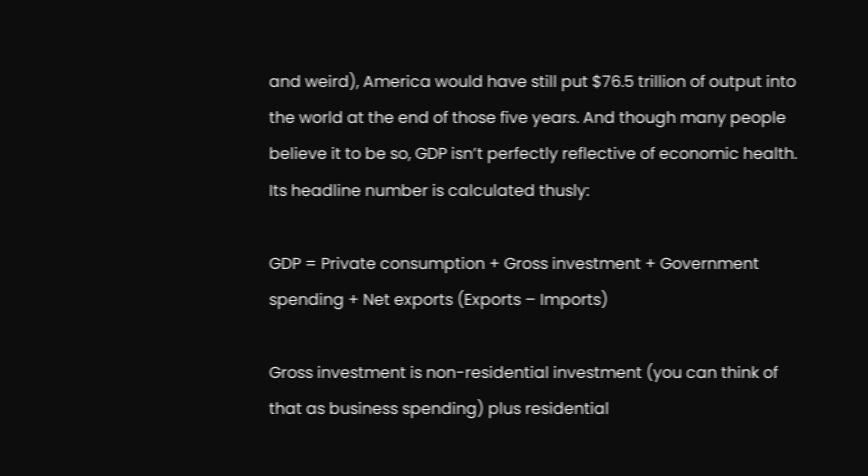and weird), America would have still put $76.5 trillion of output into the world at the end of those five years. And though many people believe it to be so, GDP isn’t perfectly reflective of economic health. Its headline number is calculated thusly:

GDP = Private consumption + Gross investment + Government spending + Net exports (Exports – Imports)

Gross investment is non-residential investment (you can think of that as business spending) plus residential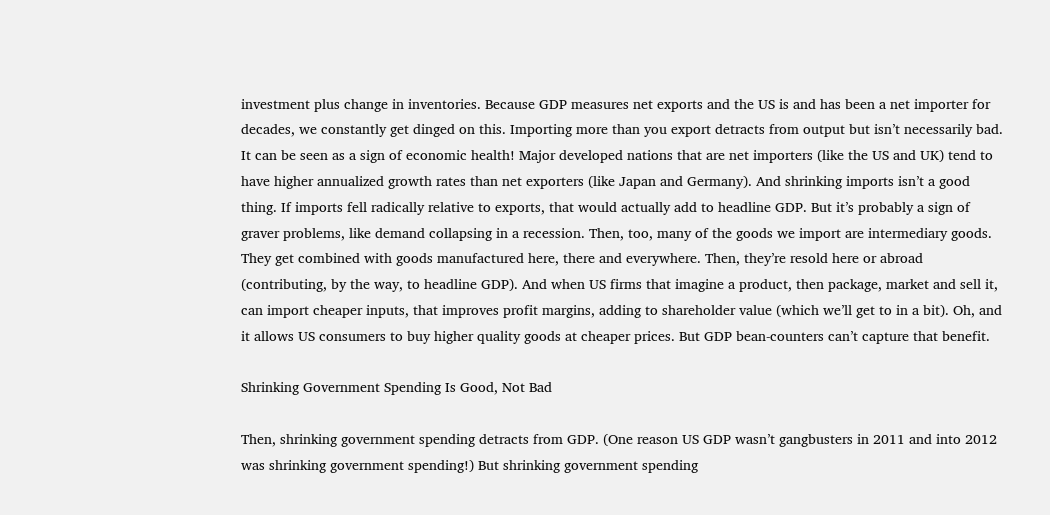investment plus change in inventories. Because GDP measures net exports and the US is and has been a net importer for decades, we constantly get dinged on this. Importing more than you export detracts from output but isn’t necessarily bad. It can be seen as a sign of economic health! Major developed nations that are net importers (like the US and UK) tend to have higher annualized growth rates than net exporters (like Japan and Germany). And shrinking imports isn’t a good thing. If imports fell radically relative to exports, that would actually add to headline GDP. But it’s probably a sign of graver problems, like demand collapsing in a recession. Then, too, many of the goods we import are intermediary goods. They get combined with goods manufactured here, there and everywhere. Then, they’re resold here or abroad (contributing, by the way, to headline GDP). And when US firms that imagine a product, then package, market and sell it, can import cheaper inputs, that improves profit margins, adding to shareholder value (which we’ll get to in a bit). Oh, and it allows US consumers to buy higher quality goods at cheaper prices. But GDP bean-counters can’t capture that benefit.

Shrinking Government Spending Is Good, Not Bad

Then, shrinking government spending detracts from GDP. (One reason US GDP wasn’t gangbusters in 2011 and into 2012 was shrinking government spending!) But shrinking government spending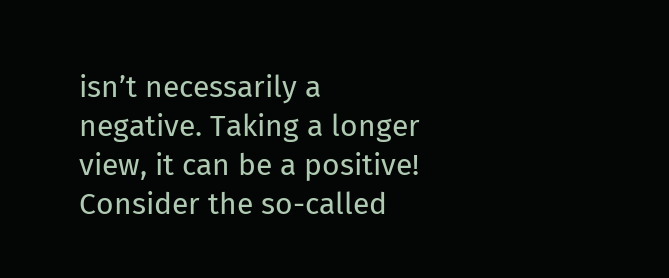isn’t necessarily a negative. Taking a longer view, it can be a positive! Consider the so-called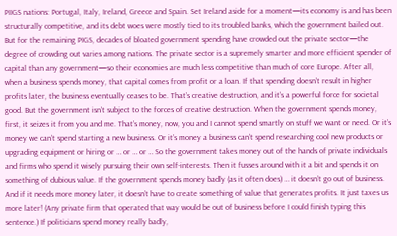PIIGS nations: Portugal, Italy, Ireland, Greece and Spain. Set Ireland aside for a moment—its economy is and has been structurally competitive, and its debt woes were mostly tied to its troubled banks, which the government bailed out. But for the remaining PIGS, decades of bloated government spending have crowded out the private sector—the degree of crowding out varies among nations. The private sector is a supremely smarter and more efficient spender of capital than any government—so their economies are much less competitive than much of core Europe. After all, when a business spends money, that capital comes from profit or a loan. If that spending doesn’t result in higher profits later, the business eventually ceases to be. That’s creative destruction, and it’s a powerful force for societal good. But the government isn’t subject to the forces of creative destruction. When the government spends money, first, it seizes it from you and me. That’s money, now, you and I cannot spend smartly on stuff we want or need. Or it’s money we can’t spend starting a new business. Or it’s money a business can’t spend researching cool new products or upgrading equipment or hiring or … or … or … So the government takes money out of the hands of private individuals and firms who spend it wisely pursuing their own self-interests. Then it fusses around with it a bit and spends it on something of dubious value. If the government spends money badly (as it often does) … it doesn’t go out of business. And if it needs more money later, it doesn’t have to create something of value that generates profits. It just taxes us more later! (Any private firm that operated that way would be out of business before I could finish typing this sentence.) If politicians spend money really badly,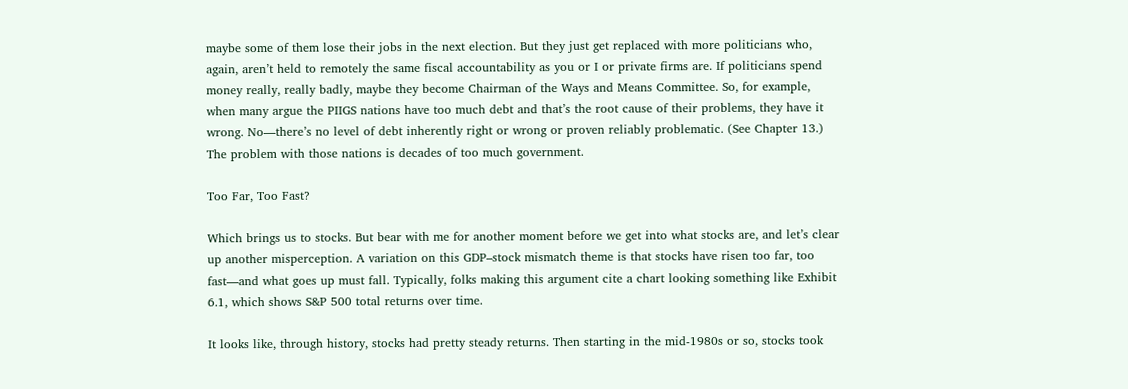maybe some of them lose their jobs in the next election. But they just get replaced with more politicians who, again, aren’t held to remotely the same fiscal accountability as you or I or private firms are. If politicians spend money really, really badly, maybe they become Chairman of the Ways and Means Committee. So, for example, when many argue the PIIGS nations have too much debt and that’s the root cause of their problems, they have it wrong. No—there’s no level of debt inherently right or wrong or proven reliably problematic. (See Chapter 13.) The problem with those nations is decades of too much government.

Too Far, Too Fast?

Which brings us to stocks. But bear with me for another moment before we get into what stocks are, and let’s clear up another misperception. A variation on this GDP–stock mismatch theme is that stocks have risen too far, too fast—and what goes up must fall. Typically, folks making this argument cite a chart looking something like Exhibit 6.1, which shows S&P 500 total returns over time.

It looks like, through history, stocks had pretty steady returns. Then starting in the mid-1980s or so, stocks took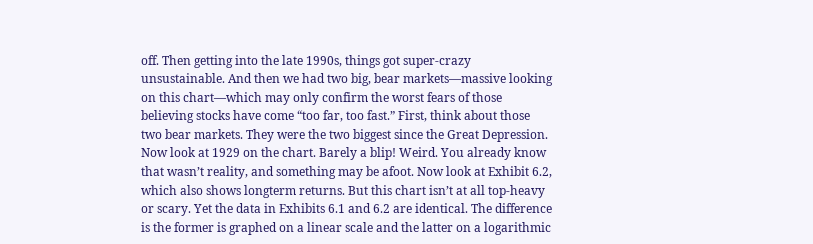off. Then getting into the late 1990s, things got super-crazy unsustainable. And then we had two big, bear markets—massive looking on this chart—which may only confirm the worst fears of those believing stocks have come “too far, too fast.” First, think about those two bear markets. They were the two biggest since the Great Depression. Now look at 1929 on the chart. Barely a blip! Weird. You already know that wasn’t reality, and something may be afoot. Now look at Exhibit 6.2, which also shows longterm returns. But this chart isn’t at all top-heavy or scary. Yet the data in Exhibits 6.1 and 6.2 are identical. The difference is the former is graphed on a linear scale and the latter on a logarithmic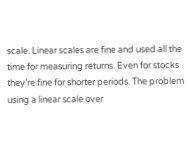scale. Linear scales are fine and used all the time for measuring returns. Even for stocks they’re fine for shorter periods. The problem using a linear scale over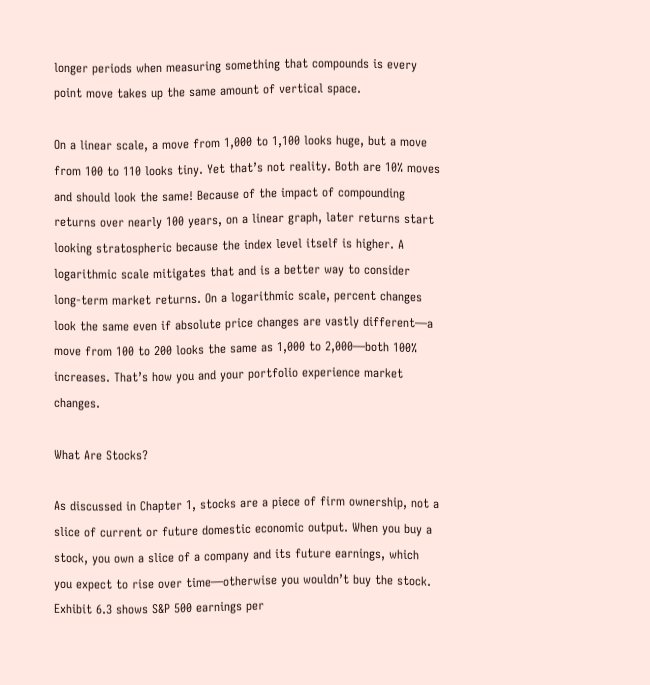longer periods when measuring something that compounds is every point move takes up the same amount of vertical space.

On a linear scale, a move from 1,000 to 1,100 looks huge, but a move from 100 to 110 looks tiny. Yet that’s not reality. Both are 10% moves and should look the same! Because of the impact of compounding returns over nearly 100 years, on a linear graph, later returns start looking stratospheric because the index level itself is higher. A logarithmic scale mitigates that and is a better way to consider long-term market returns. On a logarithmic scale, percent changes look the same even if absolute price changes are vastly different—a move from 100 to 200 looks the same as 1,000 to 2,000—both 100% increases. That’s how you and your portfolio experience market changes.

What Are Stocks?

As discussed in Chapter 1, stocks are a piece of firm ownership, not a slice of current or future domestic economic output. When you buy a stock, you own a slice of a company and its future earnings, which you expect to rise over time—otherwise you wouldn’t buy the stock. Exhibit 6.3 shows S&P 500 earnings per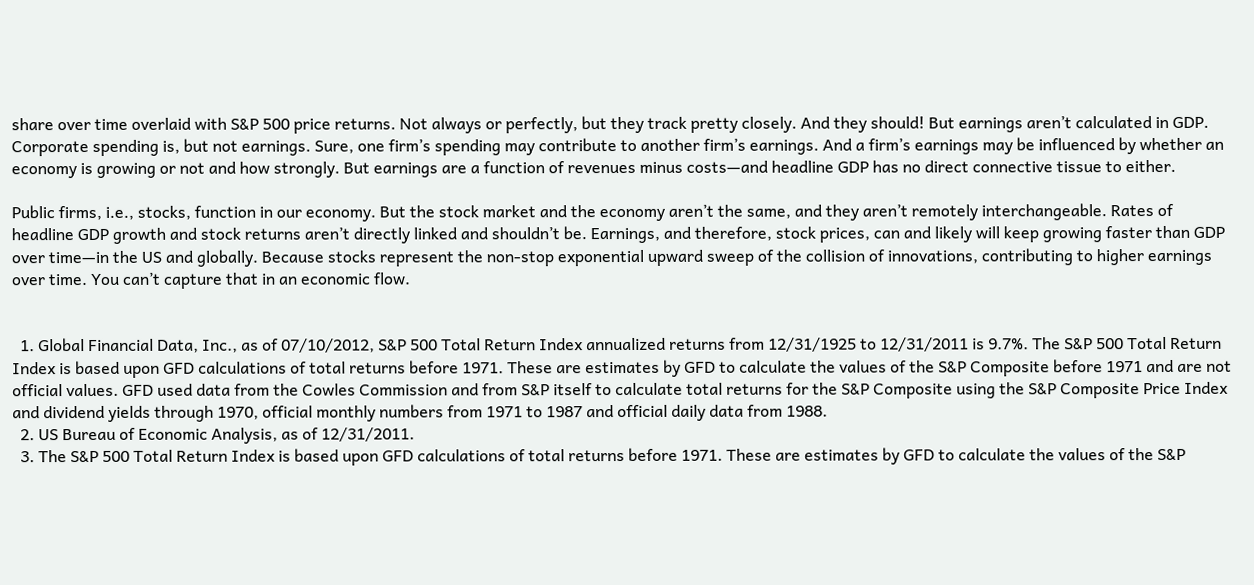share over time overlaid with S&P 500 price returns. Not always or perfectly, but they track pretty closely. And they should! But earnings aren’t calculated in GDP. Corporate spending is, but not earnings. Sure, one firm’s spending may contribute to another firm’s earnings. And a firm’s earnings may be influenced by whether an economy is growing or not and how strongly. But earnings are a function of revenues minus costs—and headline GDP has no direct connective tissue to either.

Public firms, i.e., stocks, function in our economy. But the stock market and the economy aren’t the same, and they aren’t remotely interchangeable. Rates of headline GDP growth and stock returns aren’t directly linked and shouldn’t be. Earnings, and therefore, stock prices, can and likely will keep growing faster than GDP over time—in the US and globally. Because stocks represent the non-stop exponential upward sweep of the collision of innovations, contributing to higher earnings over time. You can’t capture that in an economic flow.


  1. Global Financial Data, Inc., as of 07/10/2012, S&P 500 Total Return Index annualized returns from 12/31/1925 to 12/31/2011 is 9.7%. The S&P 500 Total Return Index is based upon GFD calculations of total returns before 1971. These are estimates by GFD to calculate the values of the S&P Composite before 1971 and are not official values. GFD used data from the Cowles Commission and from S&P itself to calculate total returns for the S&P Composite using the S&P Composite Price Index and dividend yields through 1970, official monthly numbers from 1971 to 1987 and official daily data from 1988.
  2. US Bureau of Economic Analysis, as of 12/31/2011.
  3. The S&P 500 Total Return Index is based upon GFD calculations of total returns before 1971. These are estimates by GFD to calculate the values of the S&P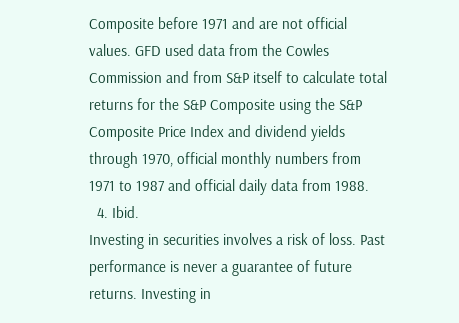Composite before 1971 and are not official values. GFD used data from the Cowles Commission and from S&P itself to calculate total returns for the S&P Composite using the S&P Composite Price Index and dividend yields through 1970, official monthly numbers from 1971 to 1987 and official daily data from 1988.
  4. Ibid.
Investing in securities involves a risk of loss. Past performance is never a guarantee of future returns. Investing in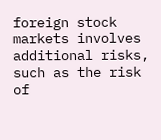foreign stock markets involves additional risks, such as the risk of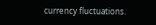currency fluctuations.